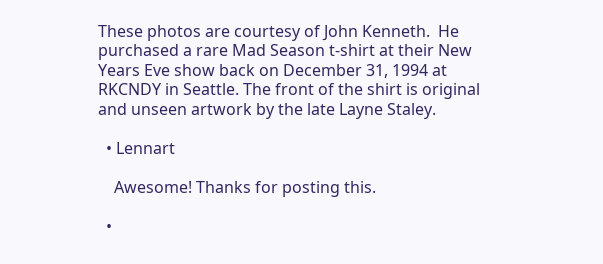These photos are courtesy of John Kenneth.  He purchased a rare Mad Season t-shirt at their New Years Eve show back on December 31, 1994 at RKCNDY in Seattle. The front of the shirt is original and unseen artwork by the late Layne Staley.

  • Lennart

    Awesome! Thanks for posting this.

  •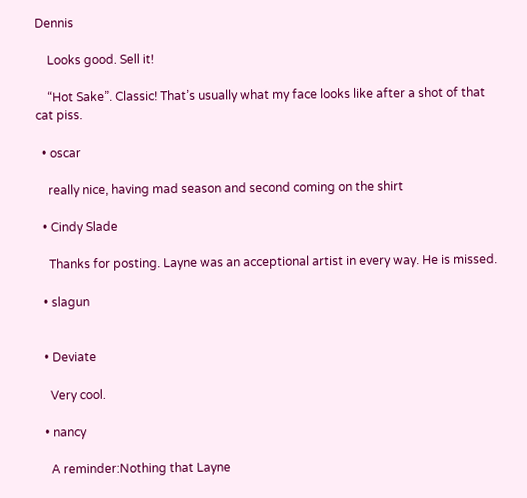Dennis

    Looks good. Sell it!

    “Hot Sake”. Classic! That’s usually what my face looks like after a shot of that cat piss.

  • oscar

    really nice, having mad season and second coming on the shirt

  • Cindy Slade

    Thanks for posting. Layne was an acceptional artist in every way. He is missed.

  • slagun


  • Deviate

    Very cool.

  • nancy

    A reminder:Nothing that Layne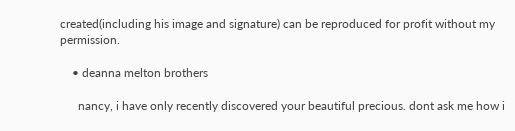created(including his image and signature) can be reproduced for profit without my permission.

    • deanna melton brothers

      nancy, i have only recently discovered your beautiful precious. dont ask me how i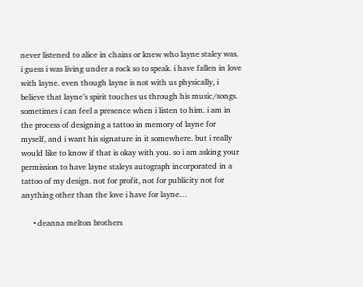never listened to alice in chains or knew who layne staley was. i guess i was living under a rock so to speak. i have fallen in love with layne. even though layne is not with us physically, i believe that layne’s spirit touches us through his music/songs. sometimes i can feel a presence when i listen to him. i am in the process of designing a tattoo in memory of layne for myself, and i want his signature in it somewhere. but i really would like to know if that is okay with you. so i am asking your permission to have layne staleys autograph incorporated in a tattoo of my design. not for profit, not for publicity not for anything other than the love i have for layne…

      • deanna melton brothers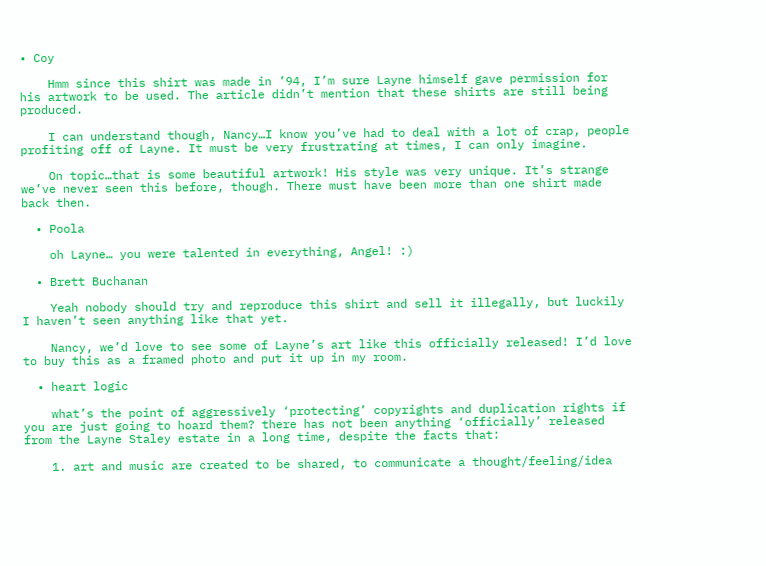• Coy

    Hmm since this shirt was made in ’94, I’m sure Layne himself gave permission for his artwork to be used. The article didn’t mention that these shirts are still being produced.

    I can understand though, Nancy…I know you’ve had to deal with a lot of crap, people profiting off of Layne. It must be very frustrating at times, I can only imagine.

    On topic…that is some beautiful artwork! His style was very unique. It’s strange we’ve never seen this before, though. There must have been more than one shirt made back then.

  • Poola

    oh Layne… you were talented in everything, Angel! :)

  • Brett Buchanan

    Yeah nobody should try and reproduce this shirt and sell it illegally, but luckily I haven’t seen anything like that yet.

    Nancy, we’d love to see some of Layne’s art like this officially released! I’d love to buy this as a framed photo and put it up in my room.

  • heart logic

    what’s the point of aggressively ‘protecting’ copyrights and duplication rights if you are just going to hoard them? there has not been anything ‘officially’ released from the Layne Staley estate in a long time, despite the facts that:

    1. art and music are created to be shared, to communicate a thought/feeling/idea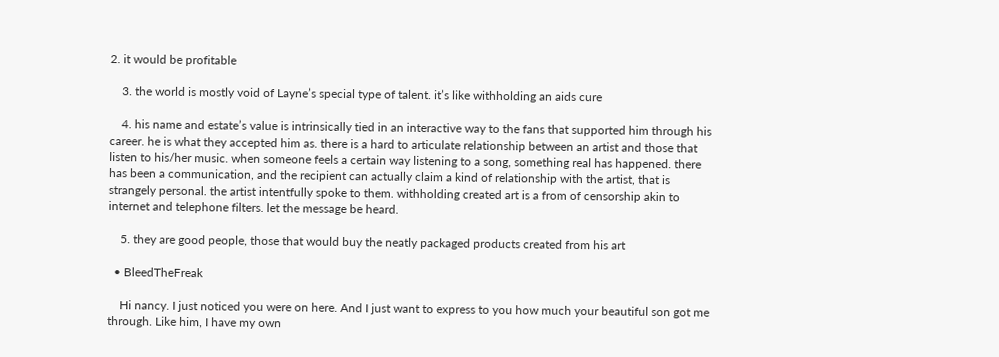2. it would be profitable

    3. the world is mostly void of Layne’s special type of talent. it’s like withholding an aids cure

    4. his name and estate’s value is intrinsically tied in an interactive way to the fans that supported him through his career. he is what they accepted him as. there is a hard to articulate relationship between an artist and those that listen to his/her music. when someone feels a certain way listening to a song, something real has happened. there has been a communication, and the recipient can actually claim a kind of relationship with the artist, that is strangely personal. the artist intentfully spoke to them. withholding created art is a from of censorship akin to internet and telephone filters. let the message be heard.

    5. they are good people, those that would buy the neatly packaged products created from his art

  • BleedTheFreak

    Hi nancy. I just noticed you were on here. And I just want to express to you how much your beautiful son got me through. Like him, I have my own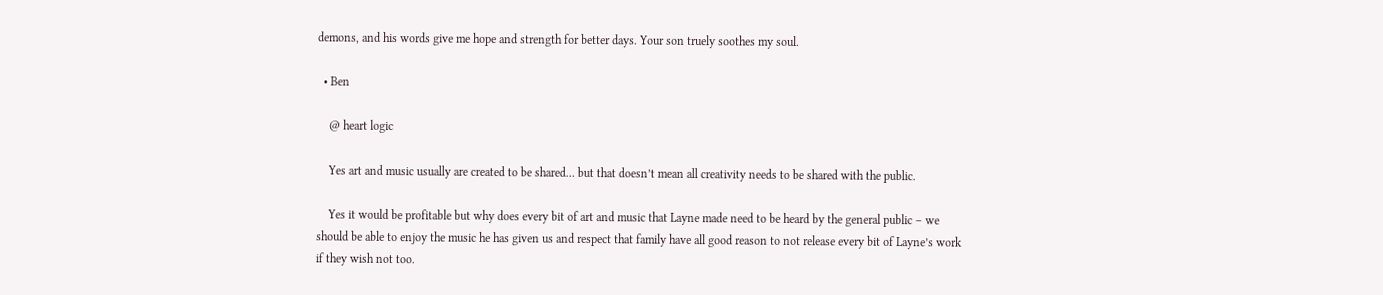demons, and his words give me hope and strength for better days. Your son truely soothes my soul.

  • Ben

    @ heart logic

    Yes art and music usually are created to be shared… but that doesn’t mean all creativity needs to be shared with the public.

    Yes it would be profitable but why does every bit of art and music that Layne made need to be heard by the general public – we should be able to enjoy the music he has given us and respect that family have all good reason to not release every bit of Layne’s work if they wish not too.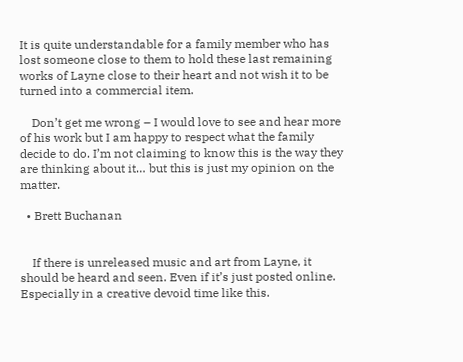It is quite understandable for a family member who has lost someone close to them to hold these last remaining works of Layne close to their heart and not wish it to be turned into a commercial item.

    Don’t get me wrong – I would love to see and hear more of his work but I am happy to respect what the family decide to do. I’m not claiming to know this is the way they are thinking about it… but this is just my opinion on the matter.

  • Brett Buchanan


    If there is unreleased music and art from Layne, it should be heard and seen. Even if it’s just posted online. Especially in a creative devoid time like this.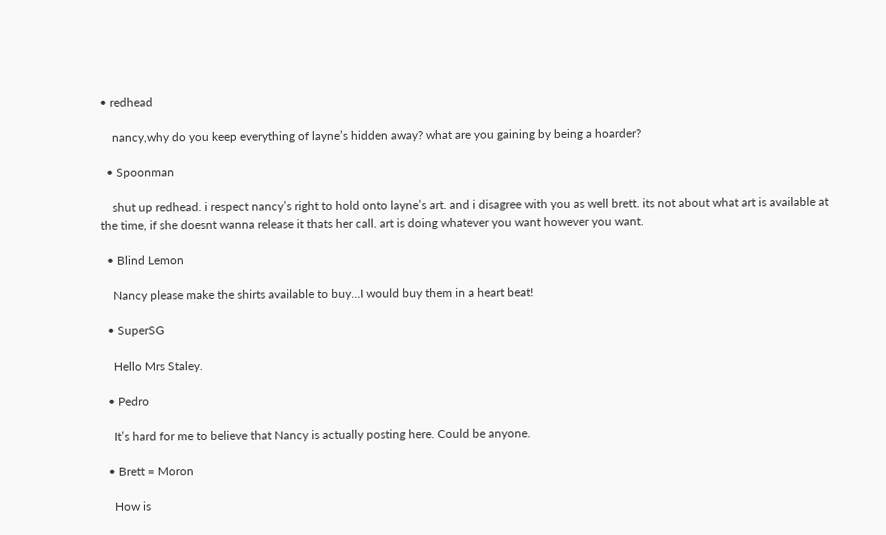• redhead

    nancy,why do you keep everything of layne’s hidden away? what are you gaining by being a hoarder?

  • Spoonman

    shut up redhead. i respect nancy’s right to hold onto layne’s art. and i disagree with you as well brett. its not about what art is available at the time, if she doesnt wanna release it thats her call. art is doing whatever you want however you want.

  • Blind Lemon

    Nancy please make the shirts available to buy…I would buy them in a heart beat!

  • SuperSG

    Hello Mrs Staley.

  • Pedro

    It’s hard for me to believe that Nancy is actually posting here. Could be anyone.

  • Brett = Moron

    How is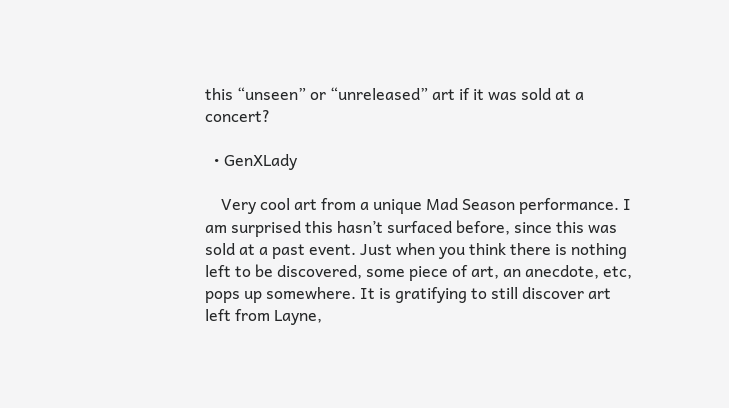this “unseen” or “unreleased” art if it was sold at a concert?

  • GenXLady

    Very cool art from a unique Mad Season performance. I am surprised this hasn’t surfaced before, since this was sold at a past event. Just when you think there is nothing left to be discovered, some piece of art, an anecdote, etc, pops up somewhere. It is gratifying to still discover art left from Layne,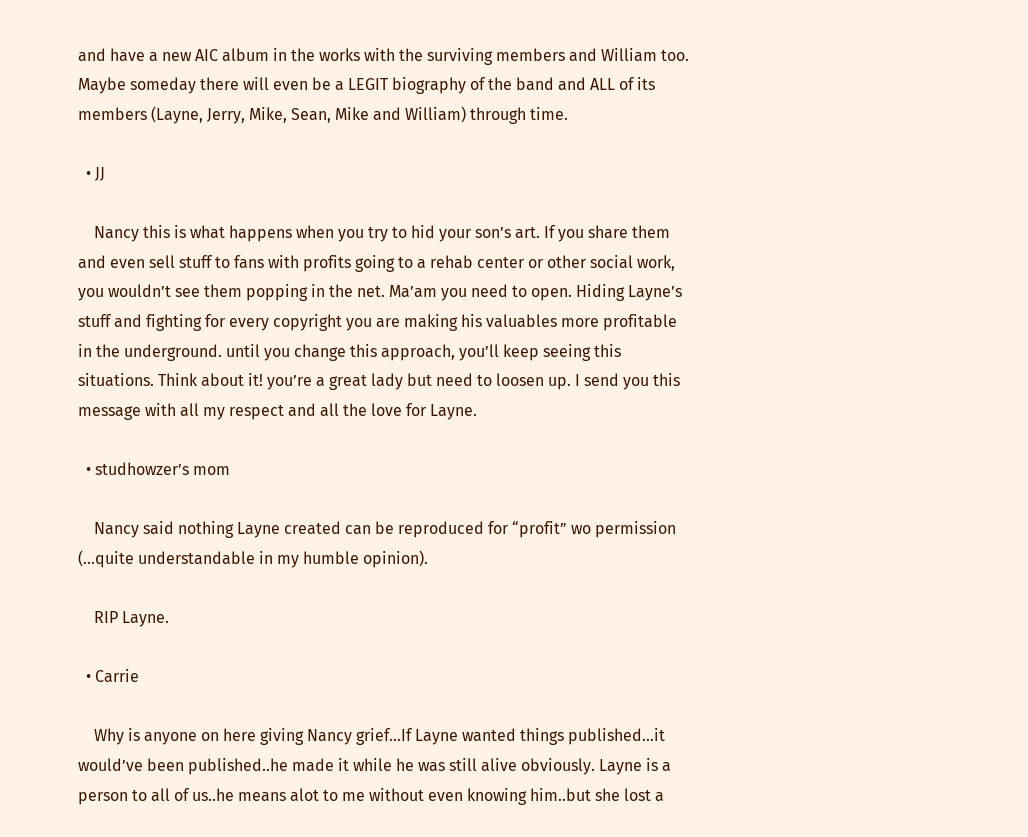and have a new AIC album in the works with the surviving members and William too. Maybe someday there will even be a LEGIT biography of the band and ALL of its members (Layne, Jerry, Mike, Sean, Mike and William) through time.

  • JJ

    Nancy this is what happens when you try to hid your son’s art. If you share them and even sell stuff to fans with profits going to a rehab center or other social work, you wouldn’t see them popping in the net. Ma’am you need to open. Hiding Layne’s stuff and fighting for every copyright you are making his valuables more profitable in the underground. until you change this approach, you’ll keep seeing this situations. Think about it! you’re a great lady but need to loosen up. I send you this message with all my respect and all the love for Layne.

  • studhowzer’s mom

    Nancy said nothing Layne created can be reproduced for “profit” wo permission (…quite understandable in my humble opinion).

    RIP Layne.

  • Carrie

    Why is anyone on here giving Nancy grief…If Layne wanted things published…it would’ve been published..he made it while he was still alive obviously. Layne is a person to all of us..he means alot to me without even knowing him..but she lost a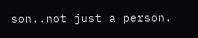son..not just a person.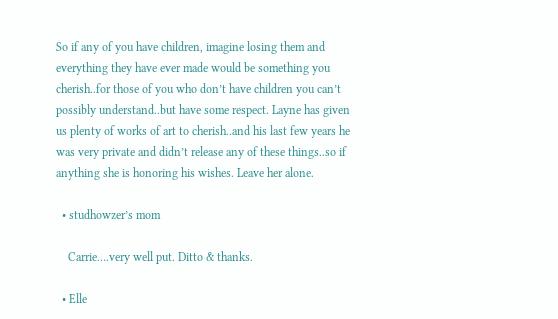So if any of you have children, imagine losing them and everything they have ever made would be something you cherish..for those of you who don’t have children you can’t possibly understand..but have some respect. Layne has given us plenty of works of art to cherish..and his last few years he was very private and didn’t release any of these things..so if anything she is honoring his wishes. Leave her alone.

  • studhowzer’s mom

    Carrie….very well put. Ditto & thanks.

  • Elle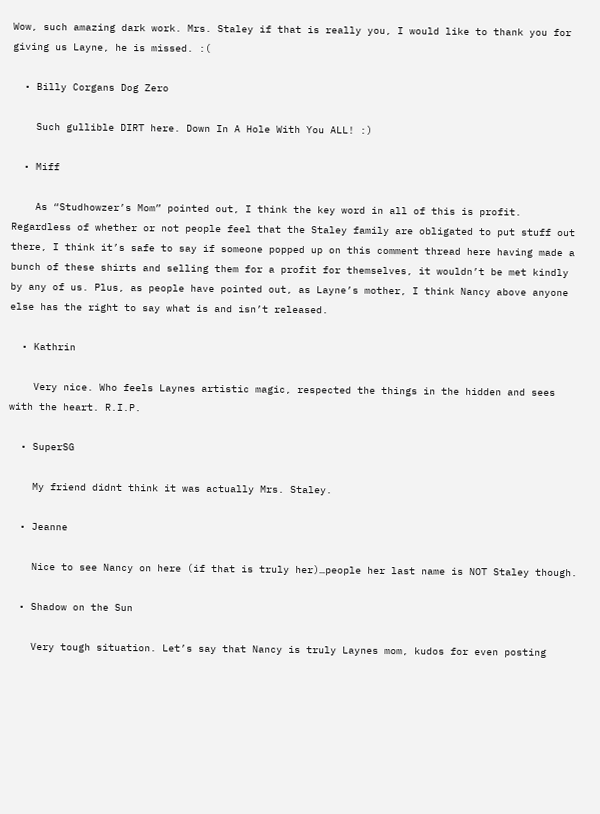Wow, such amazing dark work. Mrs. Staley if that is really you, I would like to thank you for giving us Layne, he is missed. :(

  • Billy Corgans Dog Zero

    Such gullible DIRT here. Down In A Hole With You ALL! :)

  • Miff

    As “Studhowzer’s Mom” pointed out, I think the key word in all of this is profit. Regardless of whether or not people feel that the Staley family are obligated to put stuff out there, I think it’s safe to say if someone popped up on this comment thread here having made a bunch of these shirts and selling them for a profit for themselves, it wouldn’t be met kindly by any of us. Plus, as people have pointed out, as Layne’s mother, I think Nancy above anyone else has the right to say what is and isn’t released.

  • Kathrin

    Very nice. Who feels Laynes artistic magic, respected the things in the hidden and sees with the heart. R.I.P.

  • SuperSG

    My friend didnt think it was actually Mrs. Staley.

  • Jeanne

    Nice to see Nancy on here (if that is truly her)…people her last name is NOT Staley though.

  • Shadow on the Sun

    Very tough situation. Let’s say that Nancy is truly Laynes mom, kudos for even posting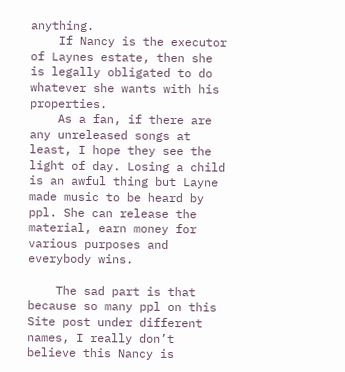anything.
    If Nancy is the executor of Laynes estate, then she is legally obligated to do whatever she wants with his properties.
    As a fan, if there are any unreleased songs at least, I hope they see the light of day. Losing a child is an awful thing but Layne made music to be heard by ppl. She can release the material, earn money for various purposes and everybody wins.

    The sad part is that because so many ppl on this Site post under different names, I really don’t believe this Nancy is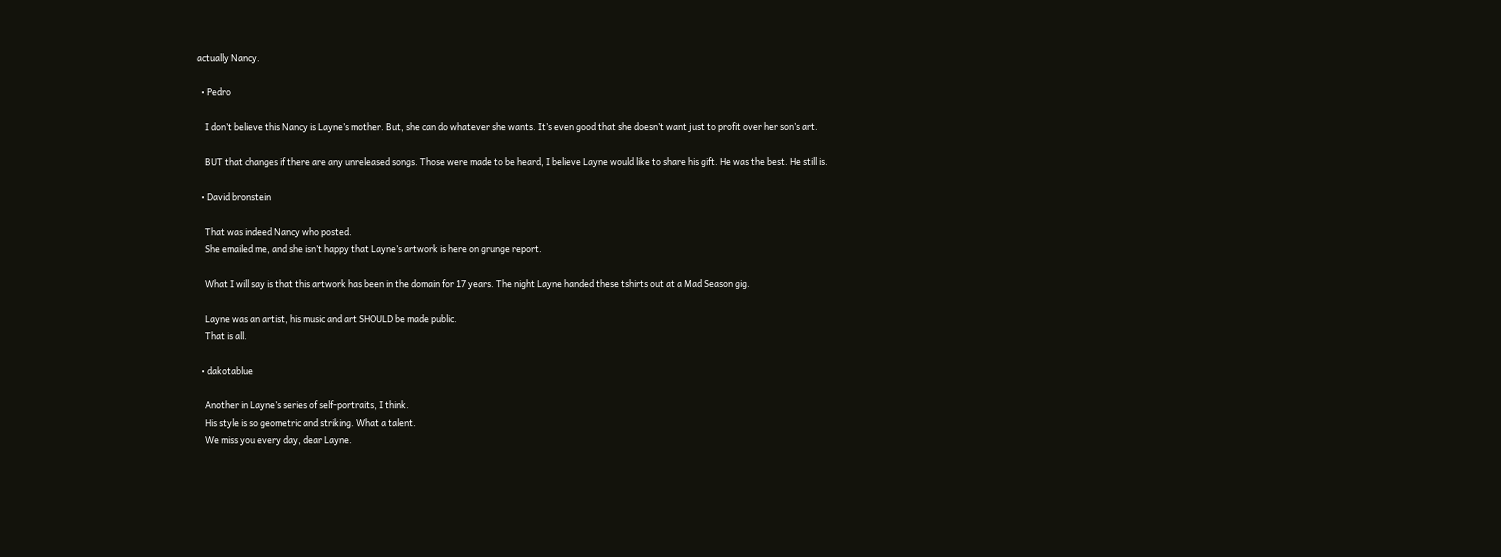actually Nancy.

  • Pedro

    I don’t believe this Nancy is Layne’s mother. But, she can do whatever she wants. It’s even good that she doesn’t want just to profit over her son’s art.

    BUT that changes if there are any unreleased songs. Those were made to be heard, I believe Layne would like to share his gift. He was the best. He still is.

  • David bronstein

    That was indeed Nancy who posted.
    She emailed me, and she isn’t happy that Layne’s artwork is here on grunge report.

    What I will say is that this artwork has been in the domain for 17 years. The night Layne handed these tshirts out at a Mad Season gig.

    Layne was an artist, his music and art SHOULD be made public.
    That is all.

  • dakotablue

    Another in Layne’s series of self-portraits, I think.
    His style is so geometric and striking. What a talent.
    We miss you every day, dear Layne.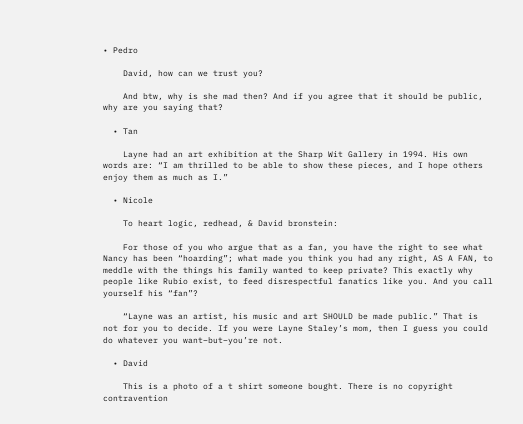• Pedro

    David, how can we trust you?

    And btw, why is she mad then? And if you agree that it should be public, why are you saying that?

  • Tan

    Layne had an art exhibition at the Sharp Wit Gallery in 1994. His own words are: “I am thrilled to be able to show these pieces, and I hope others enjoy them as much as I.”

  • Nicole

    To heart logic, redhead, & David bronstein:

    For those of you who argue that as a fan, you have the right to see what Nancy has been “hoarding”; what made you think you had any right, AS A FAN, to meddle with the things his family wanted to keep private? This exactly why people like Rubio exist, to feed disrespectful fanatics like you. And you call yourself his “fan”?

    “Layne was an artist, his music and art SHOULD be made public.” That is not for you to decide. If you were Layne Staley’s mom, then I guess you could do whatever you want–but–you’re not.

  • David

    This is a photo of a t shirt someone bought. There is no copyright contravention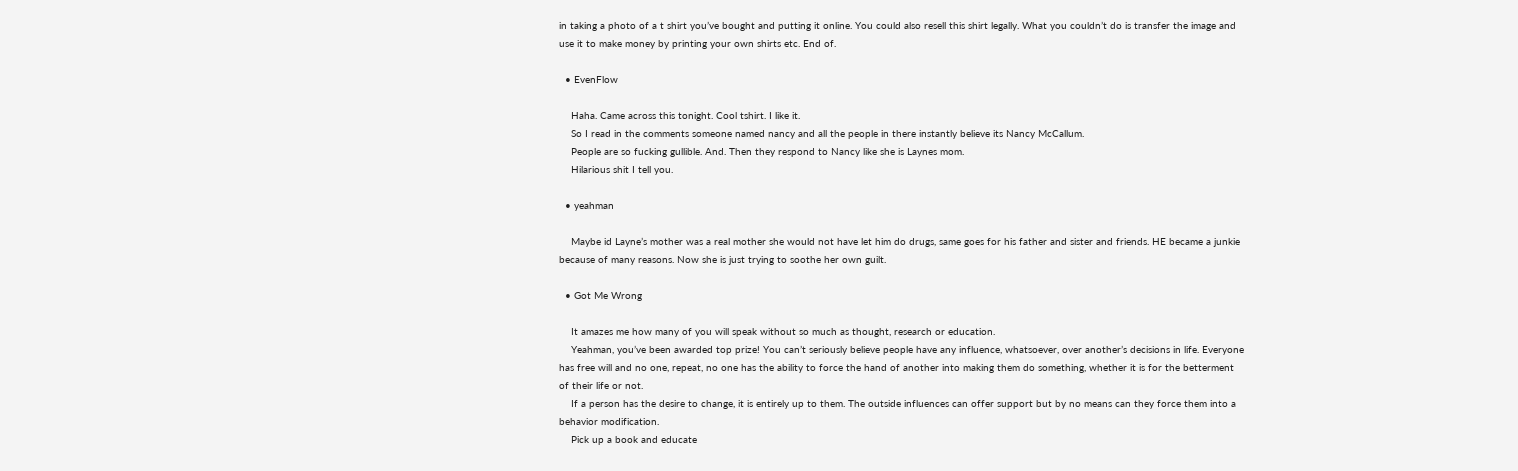in taking a photo of a t shirt you’ve bought and putting it online. You could also resell this shirt legally. What you couldn’t do is transfer the image and use it to make money by printing your own shirts etc. End of.

  • EvenFlow

    Haha. Came across this tonight. Cool tshirt. I like it.
    So I read in the comments someone named nancy and all the people in there instantly believe its Nancy McCallum.
    People are so fucking gullible. And. Then they respond to Nancy like she is Laynes mom.
    Hilarious shit I tell you.

  • yeahman

    Maybe id Layne’s mother was a real mother she would not have let him do drugs, same goes for his father and sister and friends. HE became a junkie because of many reasons. Now she is just trying to soothe her own guilt.

  • Got Me Wrong

    It amazes me how many of you will speak without so much as thought, research or education.
    Yeahman, you’ve been awarded top prize! You can’t seriously believe people have any influence, whatsoever, over another’s decisions in life. Everyone has free will and no one, repeat, no one has the ability to force the hand of another into making them do something, whether it is for the betterment of their life or not.
    If a person has the desire to change, it is entirely up to them. The outside influences can offer support but by no means can they force them into a behavior modification.
    Pick up a book and educate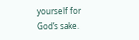yourself for God’s sake.